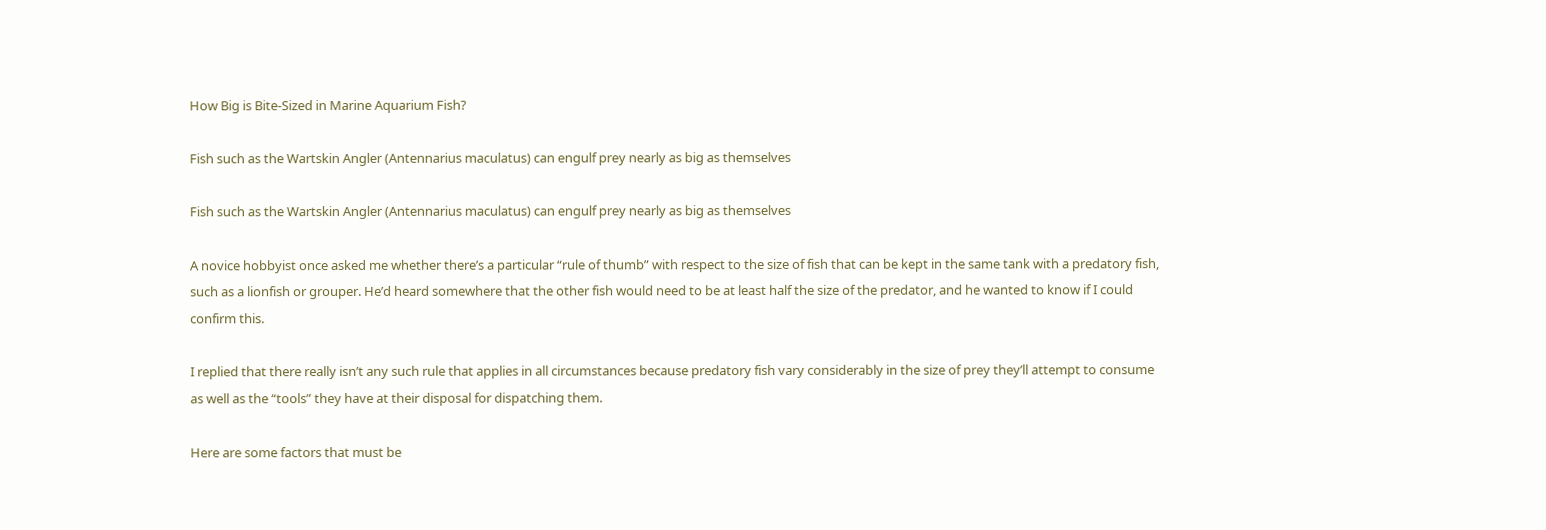How Big is Bite-Sized in Marine Aquarium Fish?

Fish such as the Wartskin Angler (Antennarius maculatus) can engulf prey nearly as big as themselves

Fish such as the Wartskin Angler (Antennarius maculatus) can engulf prey nearly as big as themselves

A novice hobbyist once asked me whether there’s a particular “rule of thumb” with respect to the size of fish that can be kept in the same tank with a predatory fish, such as a lionfish or grouper. He’d heard somewhere that the other fish would need to be at least half the size of the predator, and he wanted to know if I could confirm this.

I replied that there really isn’t any such rule that applies in all circumstances because predatory fish vary considerably in the size of prey they’ll attempt to consume as well as the “tools” they have at their disposal for dispatching them.

Here are some factors that must be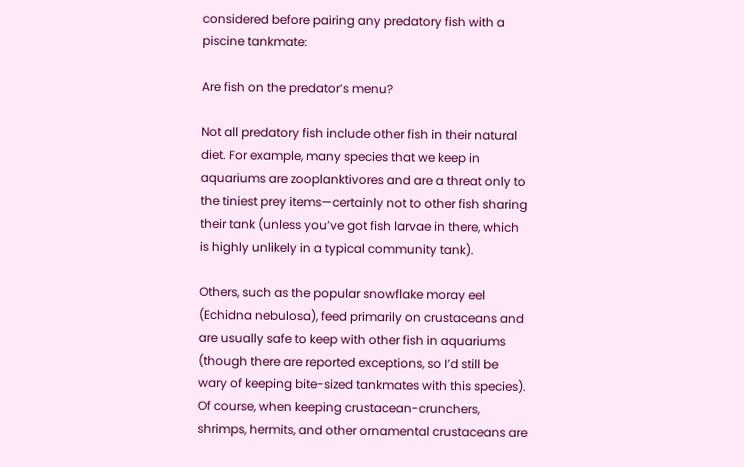considered before pairing any predatory fish with a piscine tankmate:

Are fish on the predator’s menu?

Not all predatory fish include other fish in their natural diet. For example, many species that we keep in aquariums are zooplanktivores and are a threat only to the tiniest prey items—certainly not to other fish sharing their tank (unless you’ve got fish larvae in there, which is highly unlikely in a typical community tank).

Others, such as the popular snowflake moray eel (Echidna nebulosa), feed primarily on crustaceans and are usually safe to keep with other fish in aquariums (though there are reported exceptions, so I’d still be wary of keeping bite-sized tankmates with this species). Of course, when keeping crustacean-crunchers, shrimps, hermits, and other ornamental crustaceans are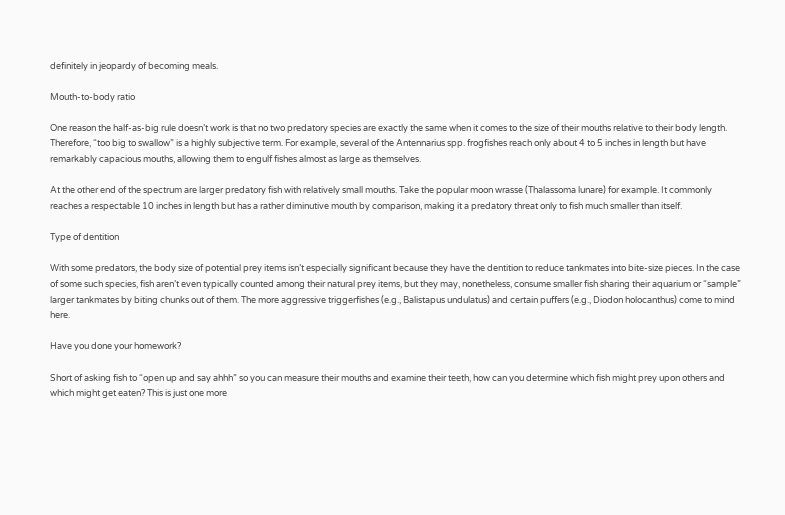definitely in jeopardy of becoming meals.

Mouth-to-body ratio

One reason the half-as-big rule doesn’t work is that no two predatory species are exactly the same when it comes to the size of their mouths relative to their body length. Therefore, “too big to swallow” is a highly subjective term. For example, several of the Antennarius spp. frogfishes reach only about 4 to 5 inches in length but have remarkably capacious mouths, allowing them to engulf fishes almost as large as themselves.

At the other end of the spectrum are larger predatory fish with relatively small mouths. Take the popular moon wrasse (Thalassoma lunare) for example. It commonly reaches a respectable 10 inches in length but has a rather diminutive mouth by comparison, making it a predatory threat only to fish much smaller than itself.

Type of dentition

With some predators, the body size of potential prey items isn’t especially significant because they have the dentition to reduce tankmates into bite-size pieces. In the case of some such species, fish aren’t even typically counted among their natural prey items, but they may, nonetheless, consume smaller fish sharing their aquarium or “sample” larger tankmates by biting chunks out of them. The more aggressive triggerfishes (e.g., Balistapus undulatus) and certain puffers (e.g., Diodon holocanthus) come to mind here.

Have you done your homework?

Short of asking fish to “open up and say ahhh” so you can measure their mouths and examine their teeth, how can you determine which fish might prey upon others and which might get eaten? This is just one more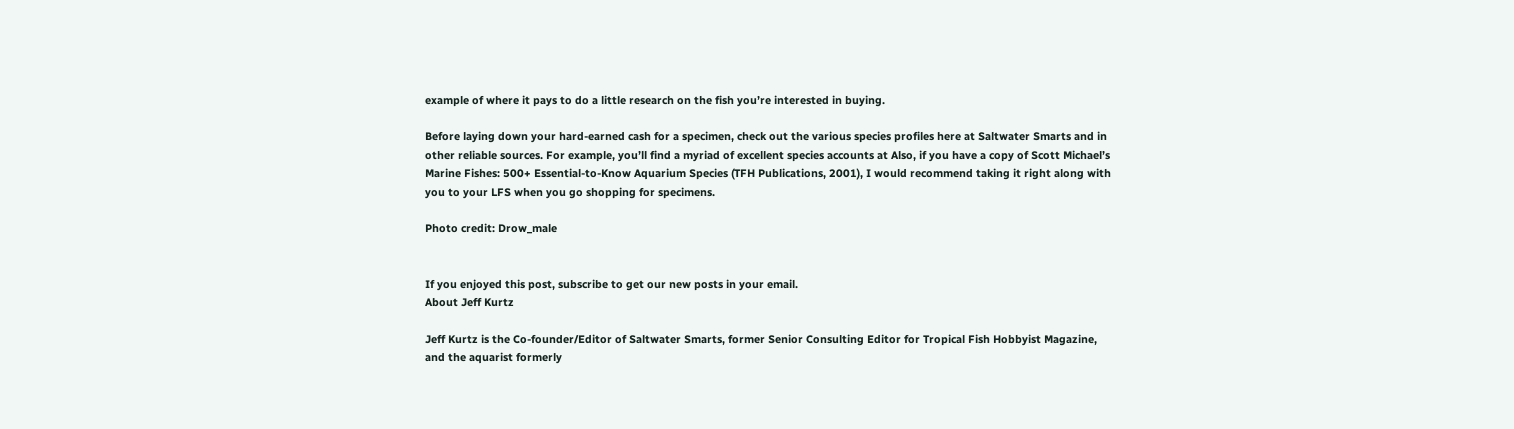example of where it pays to do a little research on the fish you’re interested in buying.

Before laying down your hard-earned cash for a specimen, check out the various species profiles here at Saltwater Smarts and in other reliable sources. For example, you’ll find a myriad of excellent species accounts at Also, if you have a copy of Scott Michael’s Marine Fishes: 500+ Essential-to-Know Aquarium Species (TFH Publications, 2001), I would recommend taking it right along with you to your LFS when you go shopping for specimens.

Photo credit: Drow_male


If you enjoyed this post, subscribe to get our new posts in your email.
About Jeff Kurtz

Jeff Kurtz is the Co-founder/Editor of Saltwater Smarts, former Senior Consulting Editor for Tropical Fish Hobbyist Magazine, and the aquarist formerly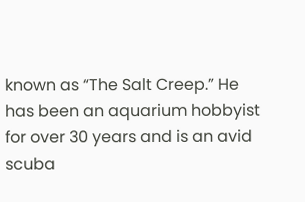known as “The Salt Creep.” He has been an aquarium hobbyist for over 30 years and is an avid scuba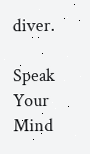diver.

Speak Your Mind